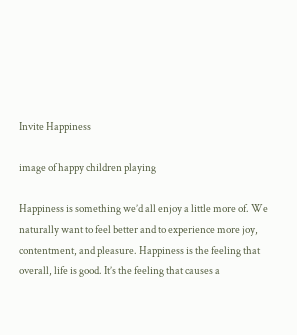Invite Happiness

image of happy children playing

Happiness is something we’d all enjoy a little more of. We naturally want to feel better and to experience more joy, contentment, and pleasure. Happiness is the feeling that overall, life is good. It’s the feeling that causes a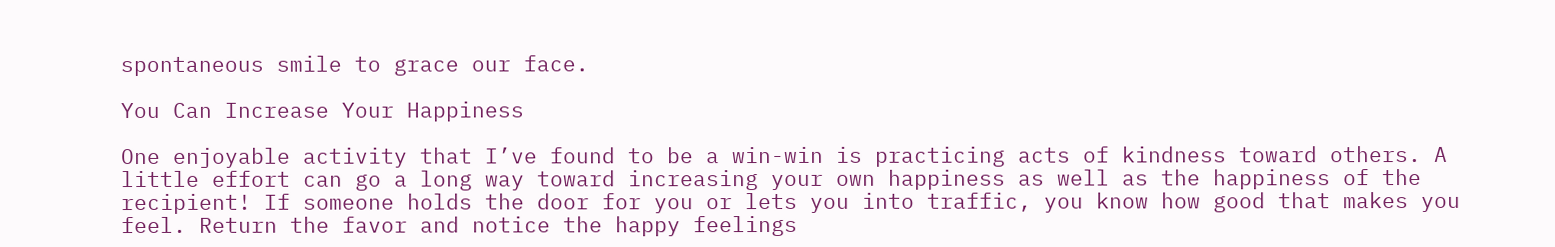spontaneous smile to grace our face.

You Can Increase Your Happiness

One enjoyable activity that I’ve found to be a win-win is practicing acts of kindness toward others. A little effort can go a long way toward increasing your own happiness as well as the happiness of the recipient! If someone holds the door for you or lets you into traffic, you know how good that makes you feel. Return the favor and notice the happy feelings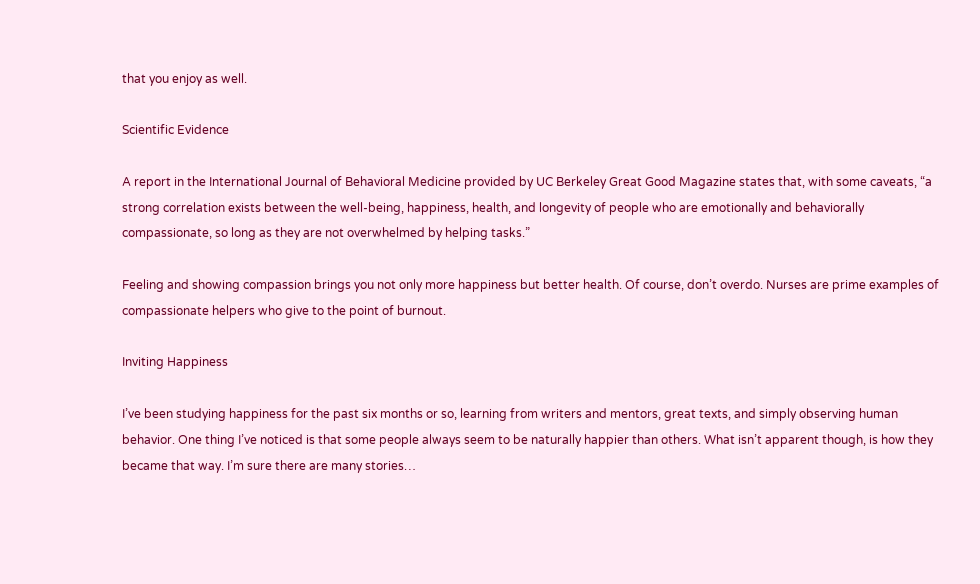that you enjoy as well.

Scientific Evidence

A report in the International Journal of Behavioral Medicine provided by UC Berkeley Great Good Magazine states that, with some caveats, “a strong correlation exists between the well-being, happiness, health, and longevity of people who are emotionally and behaviorally compassionate, so long as they are not overwhelmed by helping tasks.”

Feeling and showing compassion brings you not only more happiness but better health. Of course, don’t overdo. Nurses are prime examples of compassionate helpers who give to the point of burnout.

Inviting Happiness

I’ve been studying happiness for the past six months or so, learning from writers and mentors, great texts, and simply observing human behavior. One thing I’ve noticed is that some people always seem to be naturally happier than others. What isn’t apparent though, is how they became that way. I’m sure there are many stories…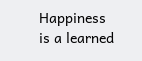Happiness is a learned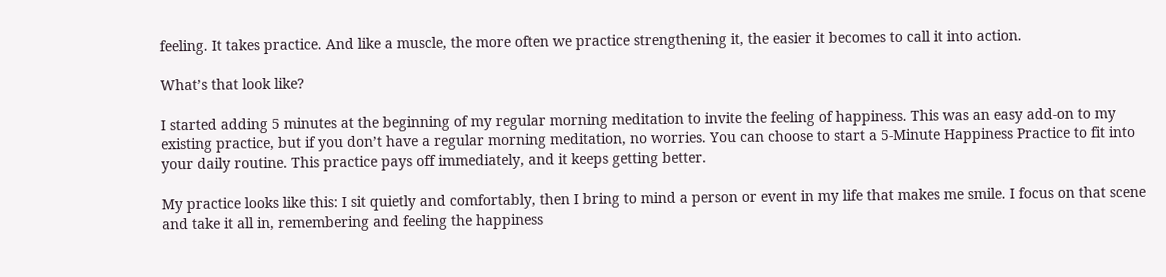feeling. It takes practice. And like a muscle, the more often we practice strengthening it, the easier it becomes to call it into action.

What’s that look like?

I started adding 5 minutes at the beginning of my regular morning meditation to invite the feeling of happiness. This was an easy add-on to my existing practice, but if you don’t have a regular morning meditation, no worries. You can choose to start a 5-Minute Happiness Practice to fit into your daily routine. This practice pays off immediately, and it keeps getting better.

My practice looks like this: I sit quietly and comfortably, then I bring to mind a person or event in my life that makes me smile. I focus on that scene and take it all in, remembering and feeling the happiness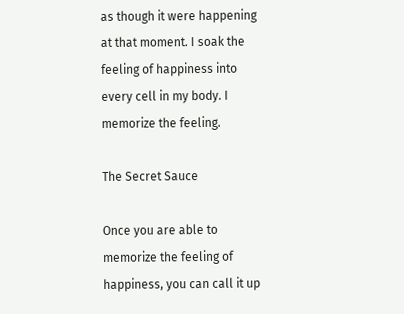as though it were happening at that moment. I soak the feeling of happiness into every cell in my body. I memorize the feeling.

The Secret Sauce

Once you are able to memorize the feeling of happiness, you can call it up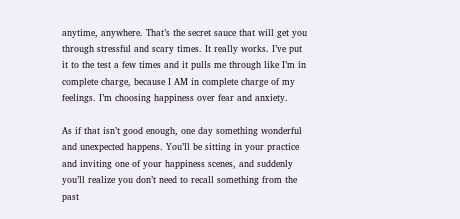anytime, anywhere. That’s the secret sauce that will get you through stressful and scary times. It really works. I’ve put it to the test a few times and it pulls me through like I’m in complete charge, because I AM in complete charge of my feelings. I’m choosing happiness over fear and anxiety.

As if that isn’t good enough, one day something wonderful and unexpected happens. You’ll be sitting in your practice and inviting one of your happiness scenes, and suddenly you’ll realize you don’t need to recall something from the past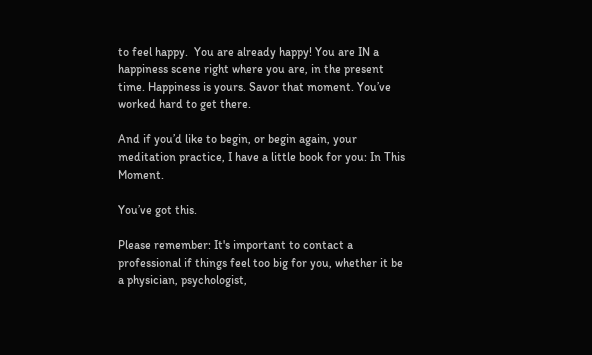to feel happy.  You are already happy! You are IN a happiness scene right where you are, in the present time. Happiness is yours. Savor that moment. You’ve worked hard to get there.

And if you’d like to begin, or begin again, your meditation practice, I have a little book for you: In This Moment.

You’ve got this.

Please remember: It's important to contact a professional if things feel too big for you, whether it be a physician, psychologist,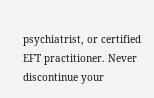psychiatrist, or certified EFT practitioner. Never discontinue your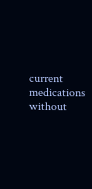current medications without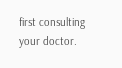first consulting your doctor.